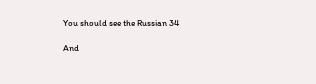You should see the Russian 34

And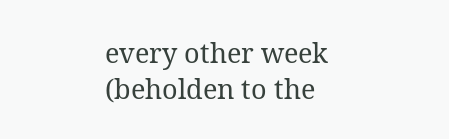every other week (beholden to the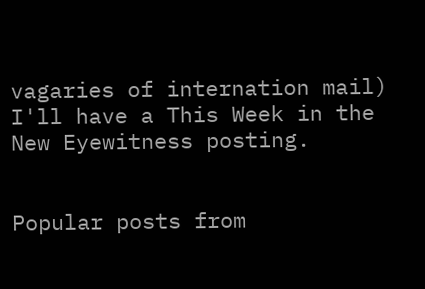vagaries of internation mail) I'll have a This Week in the New Eyewitness posting.


Popular posts from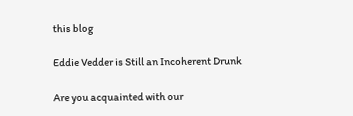this blog

Eddie Vedder is Still an Incoherent Drunk

Are you acquainted with our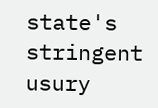state's stringent usury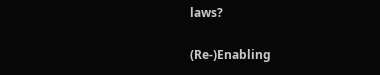laws?

(Re-)Enabling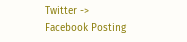Twitter -> Facebook Posting